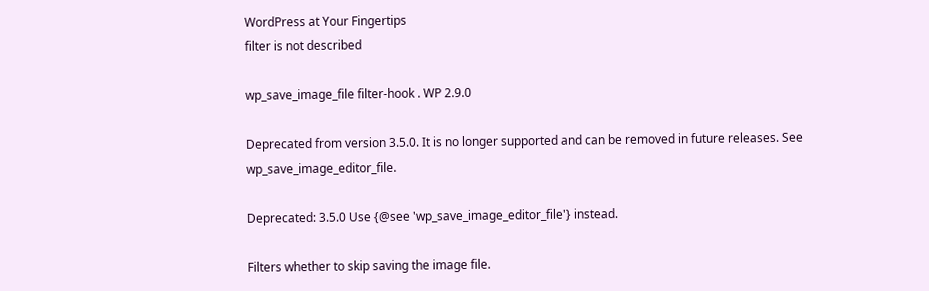WordPress at Your Fingertips
filter is not described

wp_save_image_file filter-hook . WP 2.9.0

Deprecated from version 3.5.0. It is no longer supported and can be removed in future releases. See wp_save_image_editor_file.

Deprecated: 3.5.0 Use {@see 'wp_save_image_editor_file'} instead.

Filters whether to skip saving the image file.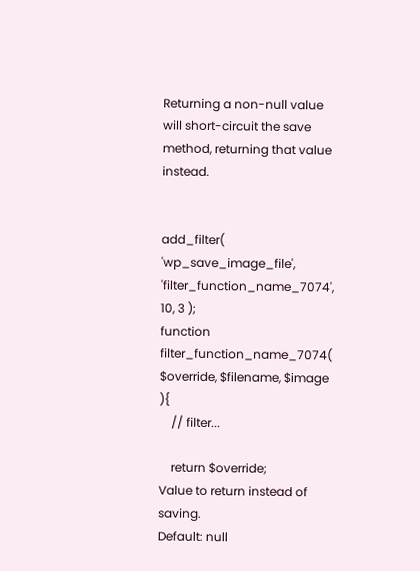Returning a non-null value will short-circuit the save method, returning that value instead.


add_filter( 'wp_save_image_file', 'filter_function_name_7074', 10, 3 );
function filter_function_name_7074( $override, $filename, $image ){
    // filter...

    return $override;
Value to return instead of saving.
Default: null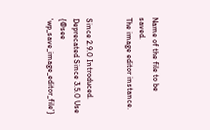Name of the file to be saved.
The image editor instance.


Since 2.9.0 Introduced.
Deprecated Since 3.5.0 Use {@see 'wp_save_image_editor_file'}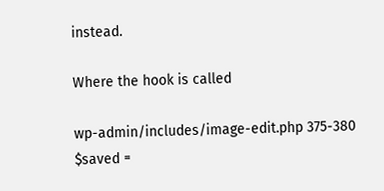instead.

Where the hook is called

wp-admin/includes/image-edit.php 375-380
$saved =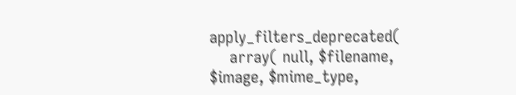apply_filters_deprecated(
    array( null, $filename, $image, $mime_type,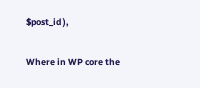$post_id ),

Where in WP core the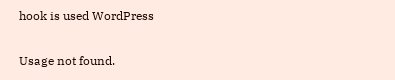hook is used WordPress

Usage not found.